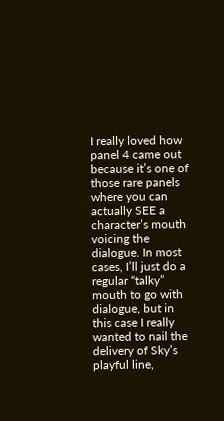I really loved how panel 4 came out because it’s one of those rare panels where you can actually SEE a character’s mouth voicing the dialogue. In most cases, I’ll just do a regular “talky” mouth to go with dialogue, but in this case I really wanted to nail the delivery of Sky’s playful line,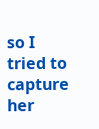so I tried to capture her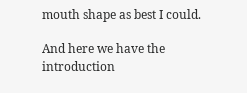mouth shape as best I could.

And here we have the introduction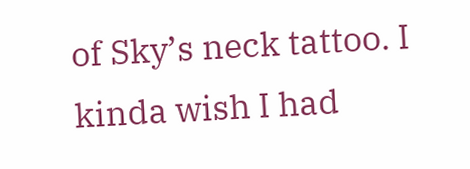of Sky’s neck tattoo. I kinda wish I had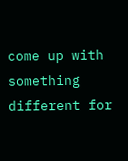come up with something different for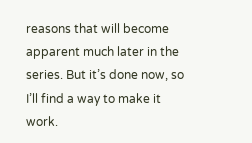reasons that will become apparent much later in the series. But it’s done now, so I’ll find a way to make it work.